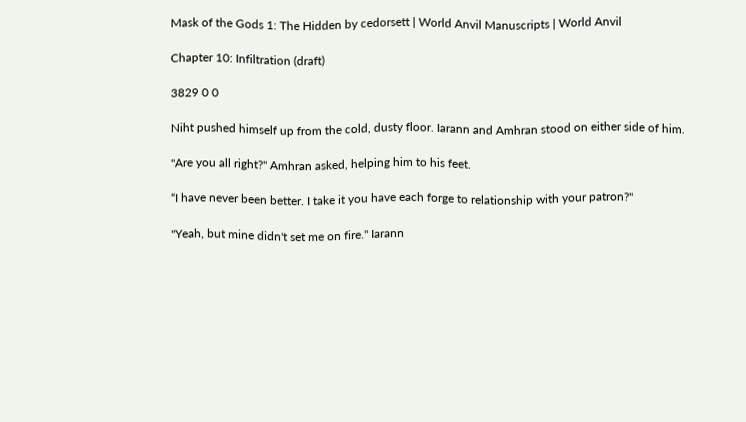Mask of the Gods 1: The Hidden by cedorsett | World Anvil Manuscripts | World Anvil

Chapter 10: Infiltration (draft)

3829 0 0

Niht pushed himself up from the cold, dusty floor. Iarann and Amhran stood on either side of him.

"Are you all right?" Amhran asked, helping him to his feet.

“I have never been better. I take it you have each forge to relationship with your patron?"

"Yeah, but mine didn't set me on fire." Iarann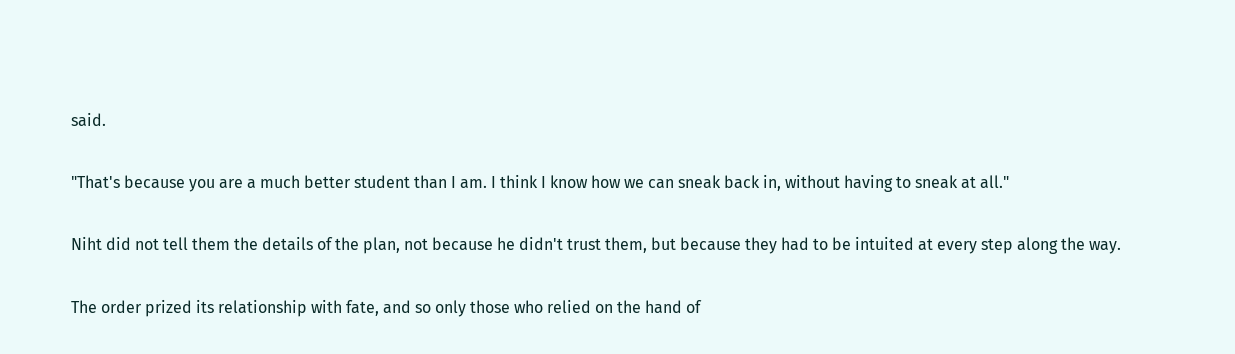said.

"That's because you are a much better student than I am. I think I know how we can sneak back in, without having to sneak at all."

Niht did not tell them the details of the plan, not because he didn't trust them, but because they had to be intuited at every step along the way.

The order prized its relationship with fate, and so only those who relied on the hand of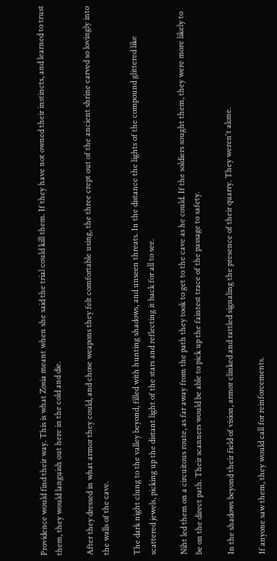Providence would find their way. This is what Zosia meant when she said the trial could kill them. If they have not owned their instincts, and learned to trust them, they would languish out here in the cold and die.

After they dressed in what armor they could, and chose weapons they felt comfortable using, the three crept out of the ancient shrine carved so lovingly into the walls of the cave.

The dark night clung to the valley beyond, filled with hunting shadows, and unseen threats. In the distance the lights of the compound glittered like scattered jewels, picking up the distant light of the stars and reflecting it back for all to see.

Niht led them on a circuitous route, as far away from the path they took to get to the cave as he could. If the soldiers sought them, they were more likely to be on the direct path. Their scanners would be able to pick up the faintest trace of the passage to safety.

In the shadows beyond their field of vision, armor clinked and rattled signaling the presence of their quarry. They weren't alone.

If anyone saw them, they would call for reinforcements.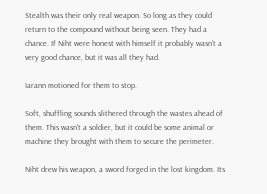Stealth was their only real weapon. So long as they could return to the compound without being seen. They had a chance. If Niht were honest with himself it probably wasn't a very good chance, but it was all they had.

Iarann motioned for them to stop.

Soft, shuffling sounds slithered through the wastes ahead of them. This wasn't a soldier, but it could be some animal or machine they brought with them to secure the perimeter.

Niht drew his weapon, a sword forged in the lost kingdom. Its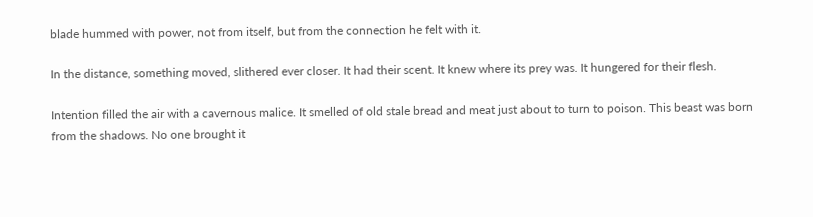blade hummed with power, not from itself, but from the connection he felt with it.

In the distance, something moved, slithered ever closer. It had their scent. It knew where its prey was. It hungered for their flesh.

Intention filled the air with a cavernous malice. It smelled of old stale bread and meat just about to turn to poison. This beast was born from the shadows. No one brought it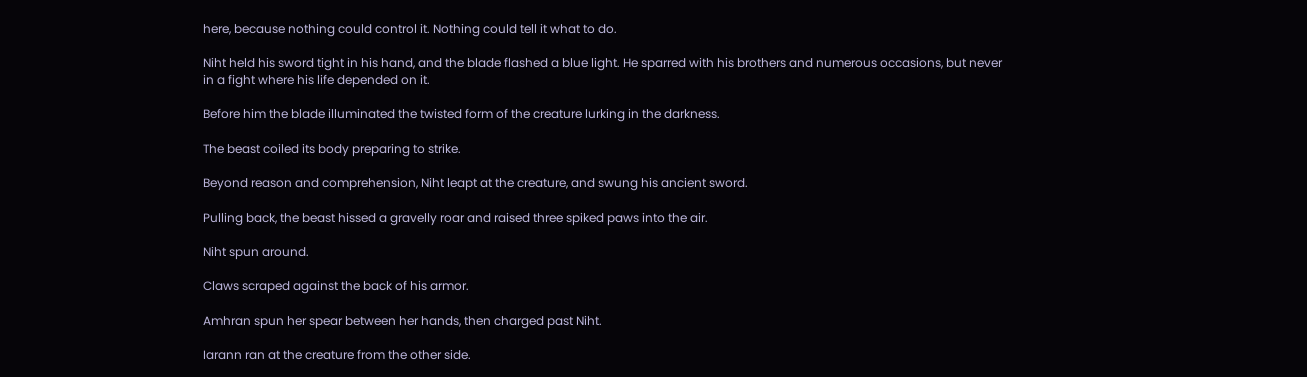here, because nothing could control it. Nothing could tell it what to do.

Niht held his sword tight in his hand, and the blade flashed a blue light. He sparred with his brothers and numerous occasions, but never in a fight where his life depended on it.

Before him the blade illuminated the twisted form of the creature lurking in the darkness.

The beast coiled its body preparing to strike.

Beyond reason and comprehension, Niht leapt at the creature, and swung his ancient sword.

Pulling back, the beast hissed a gravelly roar and raised three spiked paws into the air.

Niht spun around.

Claws scraped against the back of his armor.

Amhran spun her spear between her hands, then charged past Niht.

Iarann ran at the creature from the other side.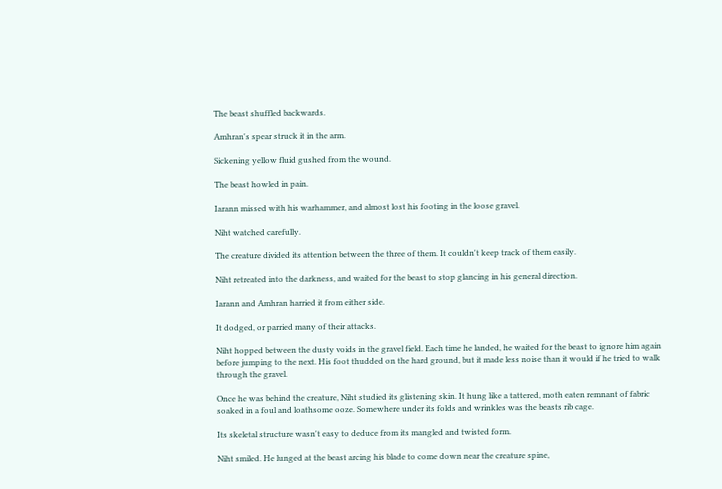The beast shuffled backwards.

Amhran's spear struck it in the arm.

Sickening yellow fluid gushed from the wound.

The beast howled in pain.

Iarann missed with his warhammer, and almost lost his footing in the loose gravel.

Niht watched carefully.

The creature divided its attention between the three of them. It couldn't keep track of them easily.

Niht retreated into the darkness, and waited for the beast to stop glancing in his general direction.

Iarann and Amhran harried it from either side.

It dodged, or parried many of their attacks.

Niht hopped between the dusty voids in the gravel field. Each time he landed, he waited for the beast to ignore him again before jumping to the next. His foot thudded on the hard ground, but it made less noise than it would if he tried to walk through the gravel.

Once he was behind the creature, Niht studied its glistening skin. It hung like a tattered, moth eaten remnant of fabric soaked in a foul and loathsome ooze. Somewhere under its folds and wrinkles was the beasts rib cage.

Its skeletal structure wasn't easy to deduce from its mangled and twisted form.

Niht smiled. He lunged at the beast arcing his blade to come down near the creature spine,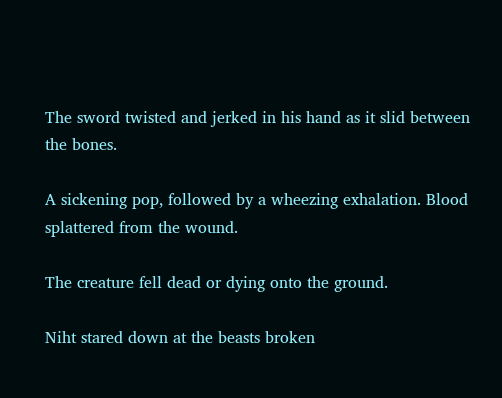The sword twisted and jerked in his hand as it slid between the bones.

A sickening pop, followed by a wheezing exhalation. Blood splattered from the wound.

The creature fell dead or dying onto the ground.

Niht stared down at the beasts broken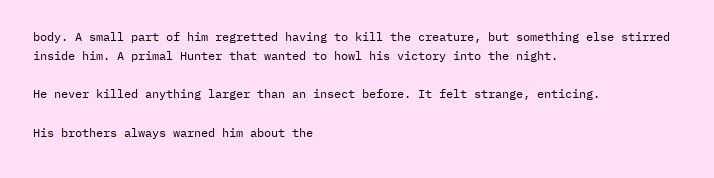body. A small part of him regretted having to kill the creature, but something else stirred inside him. A primal Hunter that wanted to howl his victory into the night.

He never killed anything larger than an insect before. It felt strange, enticing.

His brothers always warned him about the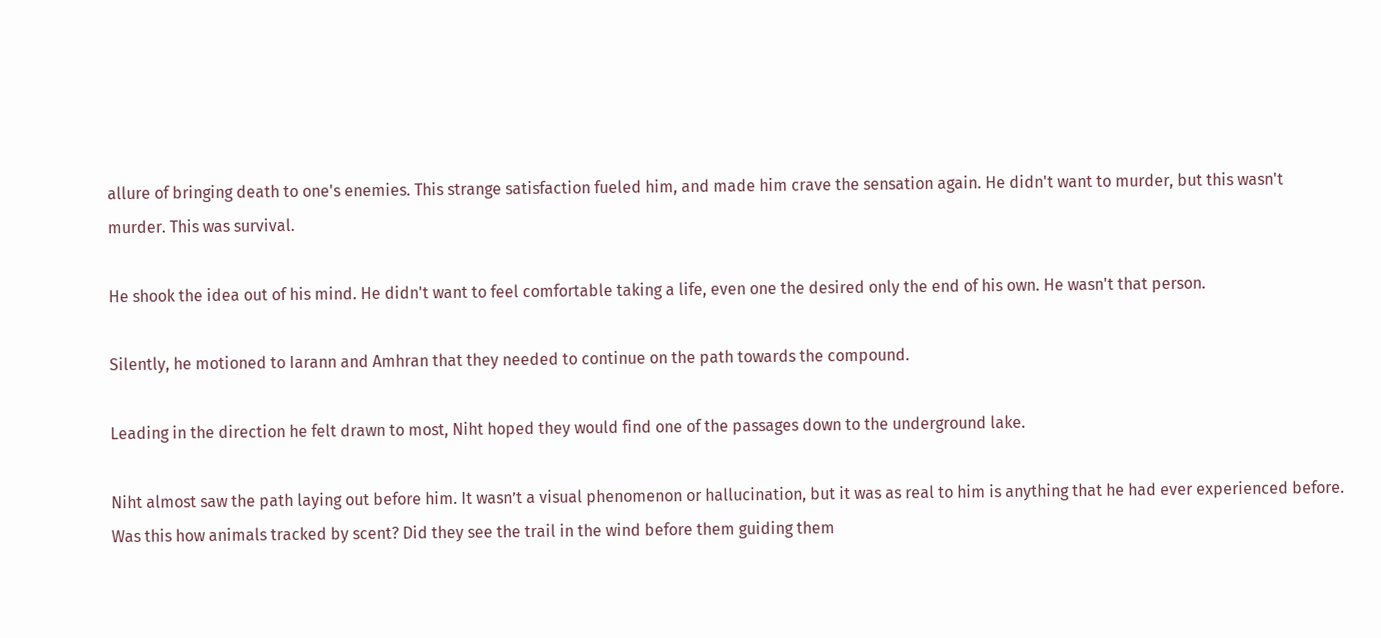allure of bringing death to one's enemies. This strange satisfaction fueled him, and made him crave the sensation again. He didn't want to murder, but this wasn't murder. This was survival.

He shook the idea out of his mind. He didn't want to feel comfortable taking a life, even one the desired only the end of his own. He wasn't that person.

Silently, he motioned to Iarann and Amhran that they needed to continue on the path towards the compound.

Leading in the direction he felt drawn to most, Niht hoped they would find one of the passages down to the underground lake.

Niht almost saw the path laying out before him. It wasn’t a visual phenomenon or hallucination, but it was as real to him is anything that he had ever experienced before. Was this how animals tracked by scent? Did they see the trail in the wind before them guiding them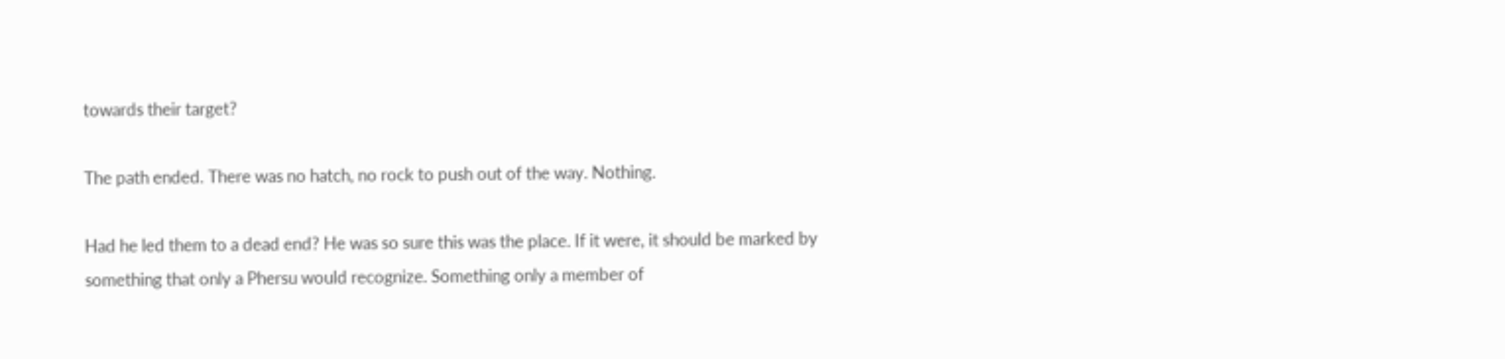towards their target?

The path ended. There was no hatch, no rock to push out of the way. Nothing.

Had he led them to a dead end? He was so sure this was the place. If it were, it should be marked by something that only a Phersu would recognize. Something only a member of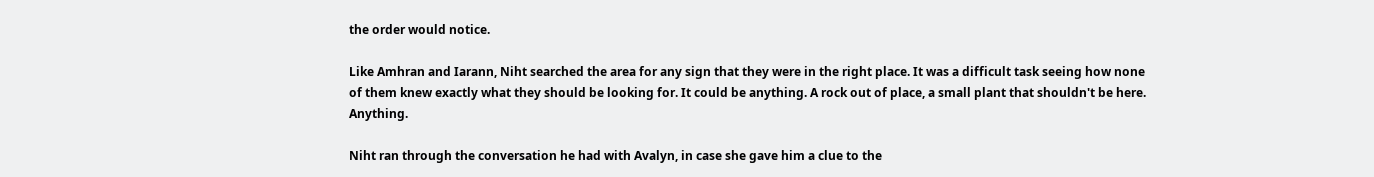the order would notice.

Like Amhran and Iarann, Niht searched the area for any sign that they were in the right place. It was a difficult task seeing how none of them knew exactly what they should be looking for. It could be anything. A rock out of place, a small plant that shouldn't be here. Anything.

Niht ran through the conversation he had with Avalyn, in case she gave him a clue to the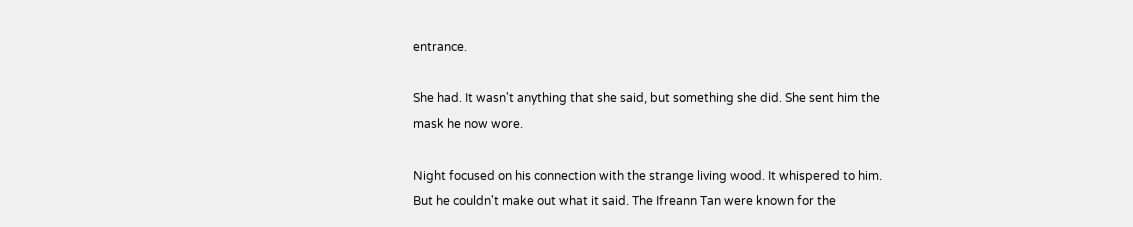entrance.

She had. It wasn't anything that she said, but something she did. She sent him the mask he now wore.

Night focused on his connection with the strange living wood. It whispered to him. But he couldn't make out what it said. The Ifreann Tan were known for the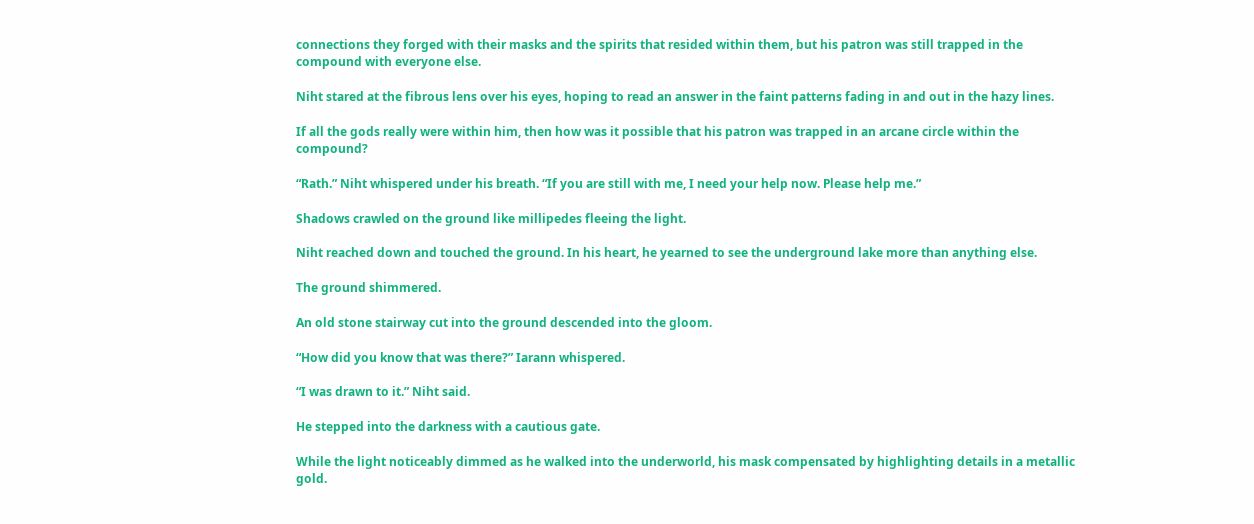connections they forged with their masks and the spirits that resided within them, but his patron was still trapped in the compound with everyone else.

Niht stared at the fibrous lens over his eyes, hoping to read an answer in the faint patterns fading in and out in the hazy lines.

If all the gods really were within him, then how was it possible that his patron was trapped in an arcane circle within the compound?

“Rath.” Niht whispered under his breath. “If you are still with me, I need your help now. Please help me.”

Shadows crawled on the ground like millipedes fleeing the light.

Niht reached down and touched the ground. In his heart, he yearned to see the underground lake more than anything else.

The ground shimmered.

An old stone stairway cut into the ground descended into the gloom.

“How did you know that was there?” Iarann whispered.

“I was drawn to it.” Niht said.

He stepped into the darkness with a cautious gate.

While the light noticeably dimmed as he walked into the underworld, his mask compensated by highlighting details in a metallic gold.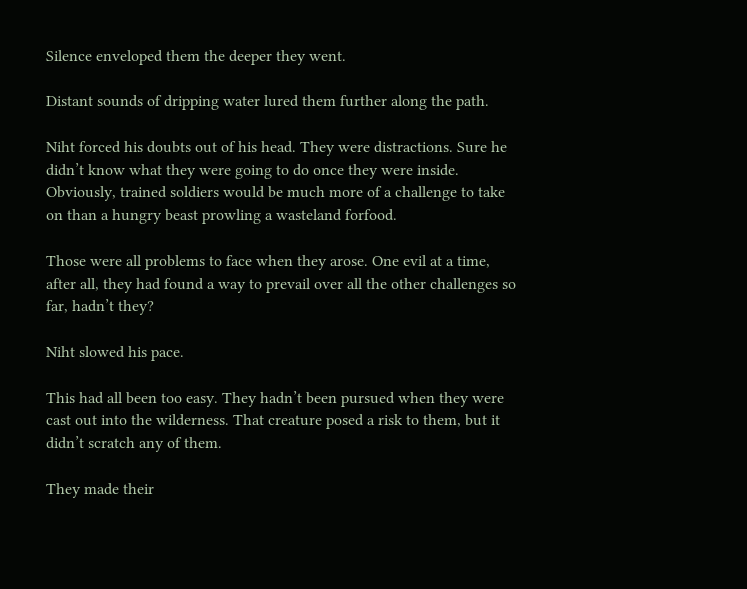Silence enveloped them the deeper they went.

Distant sounds of dripping water lured them further along the path.

Niht forced his doubts out of his head. They were distractions. Sure he didn’t know what they were going to do once they were inside. Obviously, trained soldiers would be much more of a challenge to take on than a hungry beast prowling a wasteland forfood.

Those were all problems to face when they arose. One evil at a time, after all, they had found a way to prevail over all the other challenges so far, hadn’t they?

Niht slowed his pace.

This had all been too easy. They hadn’t been pursued when they were cast out into the wilderness. That creature posed a risk to them, but it didn’t scratch any of them.

They made their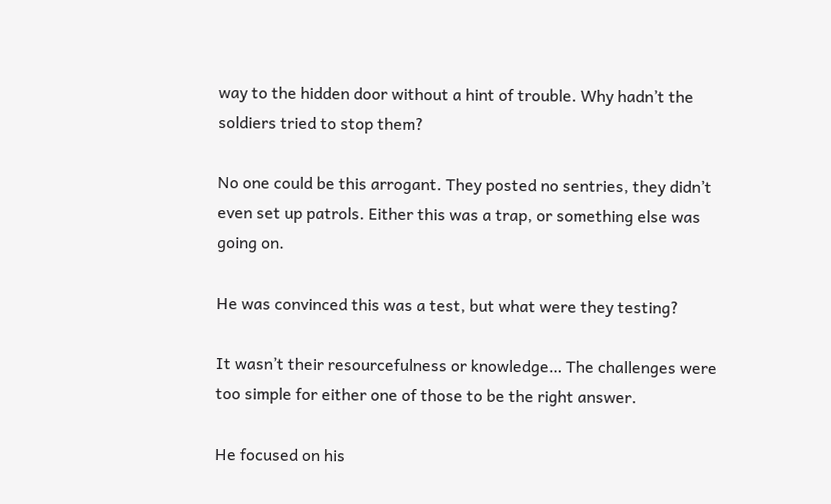way to the hidden door without a hint of trouble. Why hadn’t the soldiers tried to stop them?

No one could be this arrogant. They posted no sentries, they didn’t even set up patrols. Either this was a trap, or something else was going on.

He was convinced this was a test, but what were they testing?

It wasn’t their resourcefulness or knowledge… The challenges were too simple for either one of those to be the right answer.

He focused on his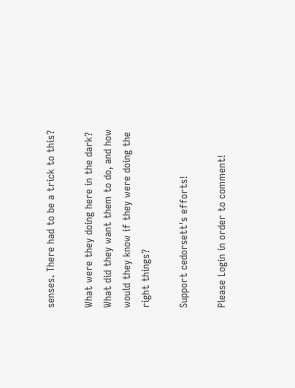senses. There had to be a trick to this?

What were they doing here in the dark? What did they want them to do, and how would they know if they were doing the right things?

Support cedorsett's efforts!

Please Login in order to comment!